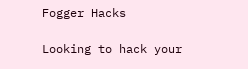Fogger Hacks

Looking to hack your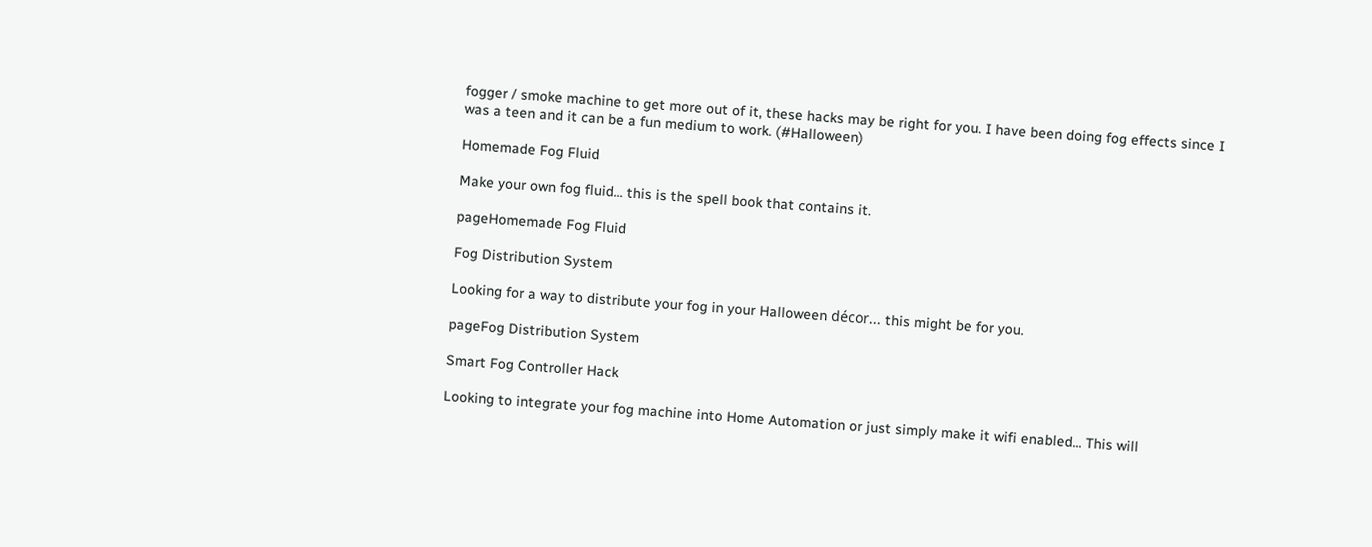fogger / smoke machine to get more out of it, these hacks may be right for you. I have been doing fog effects since I was a teen and it can be a fun medium to work. (#Halloween)

Homemade Fog Fluid

Make your own fog fluid... this is the spell book that contains it.

pageHomemade Fog Fluid

Fog Distribution System

Looking for a way to distribute your fog in your Halloween décor... this might be for you.

pageFog Distribution System

Smart Fog Controller Hack

Looking to integrate your fog machine into Home Automation or just simply make it wifi enabled... This will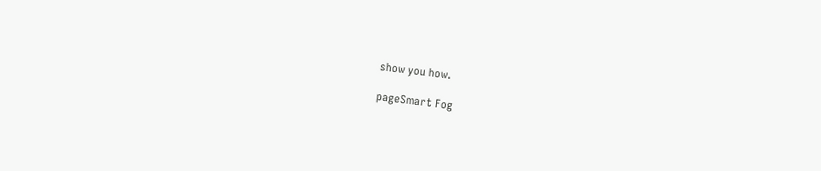show you how.

pageSmart Fog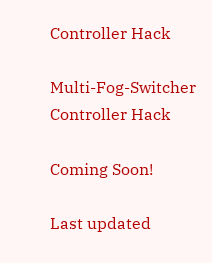Controller Hack

Multi-Fog-Switcher Controller Hack

Coming Soon!

Last updated